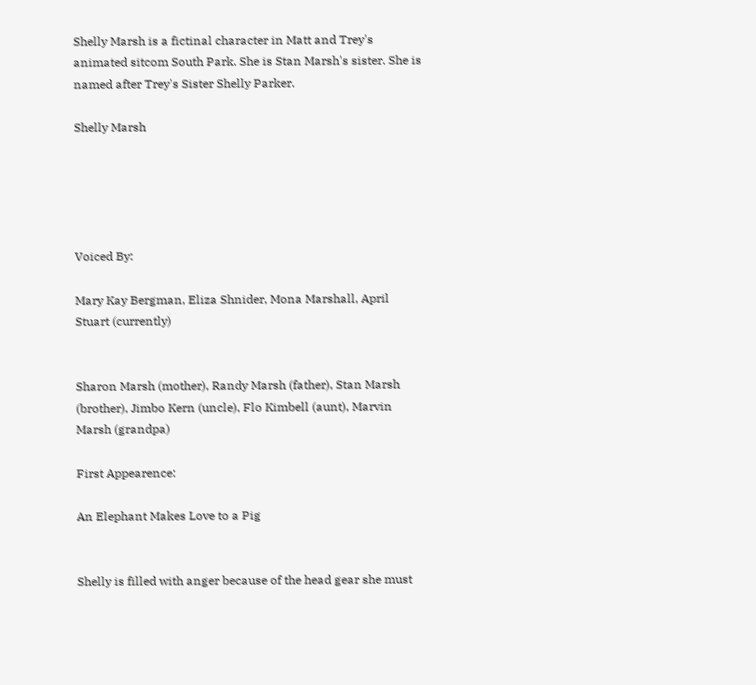Shelly Marsh is a fictinal character in Matt and Trey's animated sitcom South Park. She is Stan Marsh's sister. She is named after Trey's Sister Shelly Parker.

Shelly Marsh





Voiced By:

Mary Kay Bergman, Eliza Shnider, Mona Marshall, April Stuart (currently)


Sharon Marsh (mother), Randy Marsh (father), Stan Marsh (brother), Jimbo Kern (uncle), Flo Kimbell (aunt), Marvin Marsh (grandpa)

First Appearence:

An Elephant Makes Love to a Pig


Shelly is filled with anger because of the head gear she must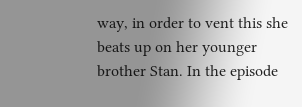way, in order to vent this she beats up on her younger brother Stan. In the episode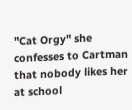"Cat Orgy" she confesses to Cartman that nobody likes her at school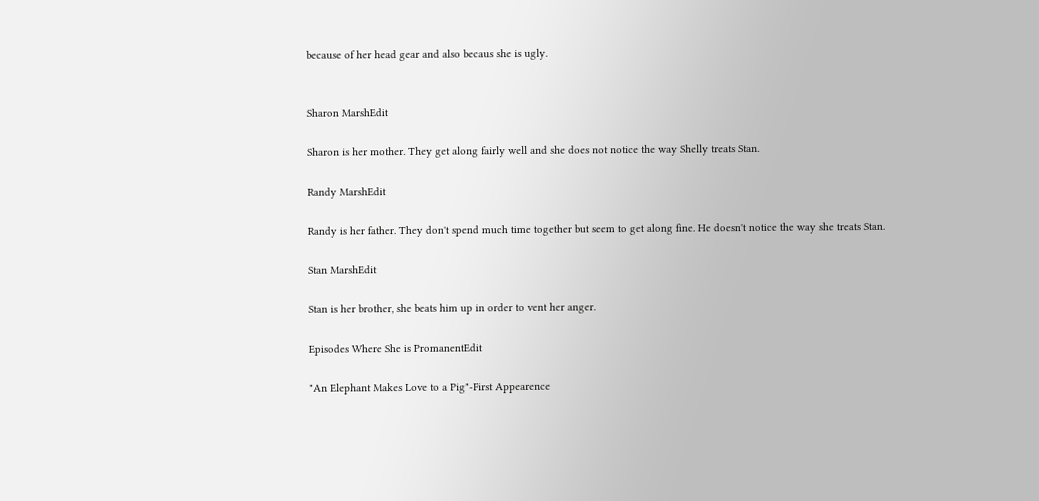because of her head gear and also becaus she is ugly.


Sharon MarshEdit

Sharon is her mother. They get along fairly well and she does not notice the way Shelly treats Stan.

Randy MarshEdit

Randy is her father. They don't spend much time together but seem to get along fine. He doesn't notice the way she treats Stan.

Stan MarshEdit

Stan is her brother, she beats him up in order to vent her anger.

Episodes Where She is PromanentEdit

"An Elephant Makes Love to a Pig"-First Appearence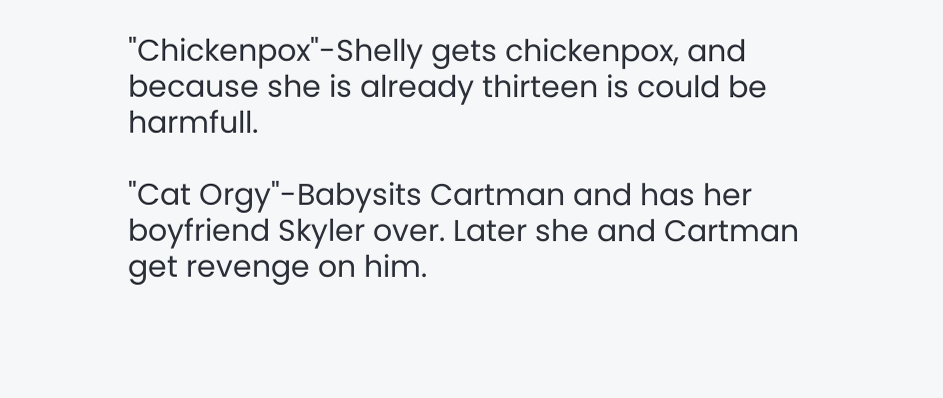"Chickenpox"-Shelly gets chickenpox, and because she is already thirteen is could be harmfull.

"Cat Orgy"-Babysits Cartman and has her boyfriend Skyler over. Later she and Cartman get revenge on him.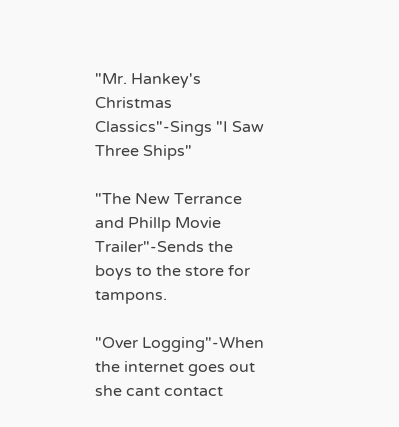"Mr. Hankey's Christmas Classics"-Sings "I Saw Three Ships"

"The New Terrance and Phillp Movie Trailer"-Sends the boys to the store for tampons.

"Over Logging"-When the internet goes out she cant contact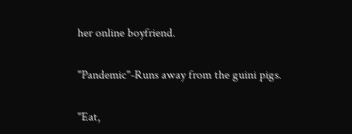her online boyfriend.

"Pandemic"-Runs away from the guini pigs.

"Eat,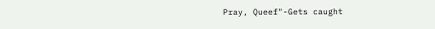Pray, Queef"-Gets caught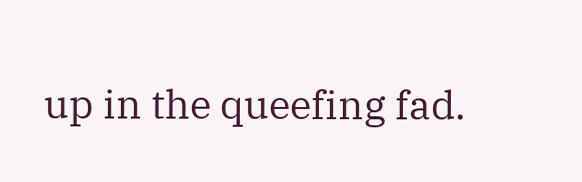up in the queefing fad.